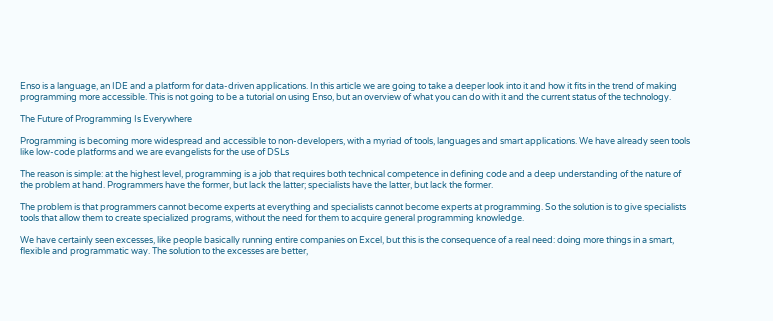Enso is a language, an IDE and a platform for data-driven applications. In this article we are going to take a deeper look into it and how it fits in the trend of making programming more accessible. This is not going to be a tutorial on using Enso, but an overview of what you can do with it and the current status of the technology.

The Future of Programming Is Everywhere

Programming is becoming more widespread and accessible to non-developers, with a myriad of tools, languages and smart applications. We have already seen tools like low-code platforms and we are evangelists for the use of DSLs

The reason is simple: at the highest level, programming is a job that requires both technical competence in defining code and a deep understanding of the nature of the problem at hand. Programmers have the former, but lack the latter; specialists have the latter, but lack the former.

The problem is that programmers cannot become experts at everything and specialists cannot become experts at programming. So the solution is to give specialists tools that allow them to create specialized programs, without the need for them to acquire general programming knowledge.

We have certainly seen excesses, like people basically running entire companies on Excel, but this is the consequence of a real need: doing more things in a smart, flexible and programmatic way. The solution to the excesses are better,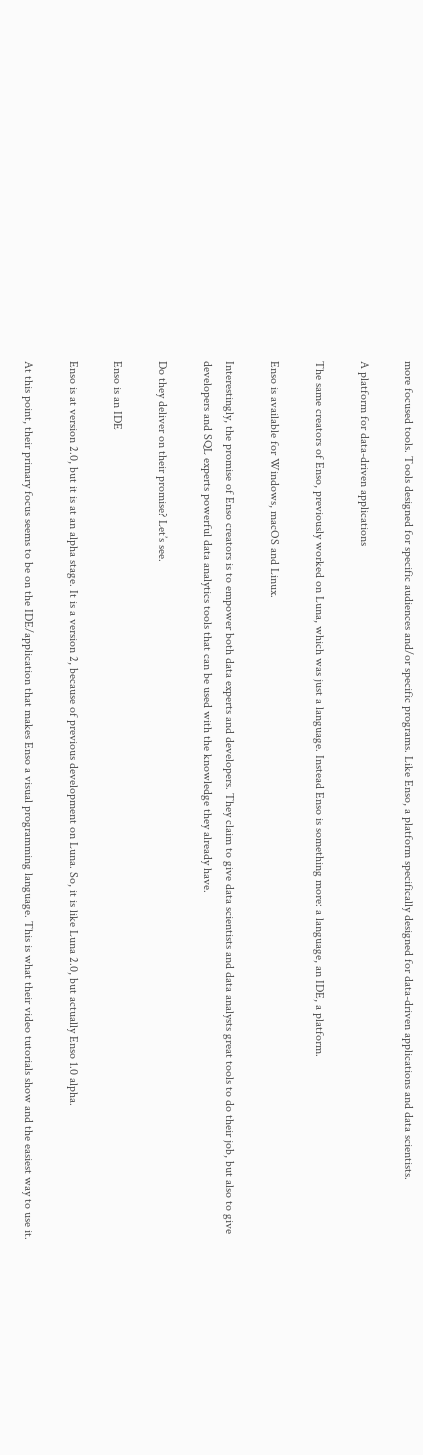more focused tools. Tools designed for specific audiences and/or specific programs. Like Enso, a platform specifically designed for data-driven applications and data scientists.

A platform for data-driven applications

The same creators of Enso, previously worked on Luna, which was just a language. Instead Enso is something more: a language, an IDE, a platform.

Enso is available for Windows, macOS and Linux.

Interestingly, the promise of Enso creators is to empower both data experts and developers. They claim to give data scientists and data analysts great tools to do their job, but also to give developers and SQL experts powerful data analytics tools that can be used with the knowledge they already have.

Do they deliver on their promise? Let’s see.

Enso is an IDE

Enso is at version 2.0, but it is at an alpha stage. It is a version 2, because of previous development on Luna. So, it is like Luna 2.0, but actually Enso 1.0 alpha.

At this point, their primary focus seems to be on the IDE/application that makes Enso a visual programming language. This is what their video tutorials show and the easiest way to use it.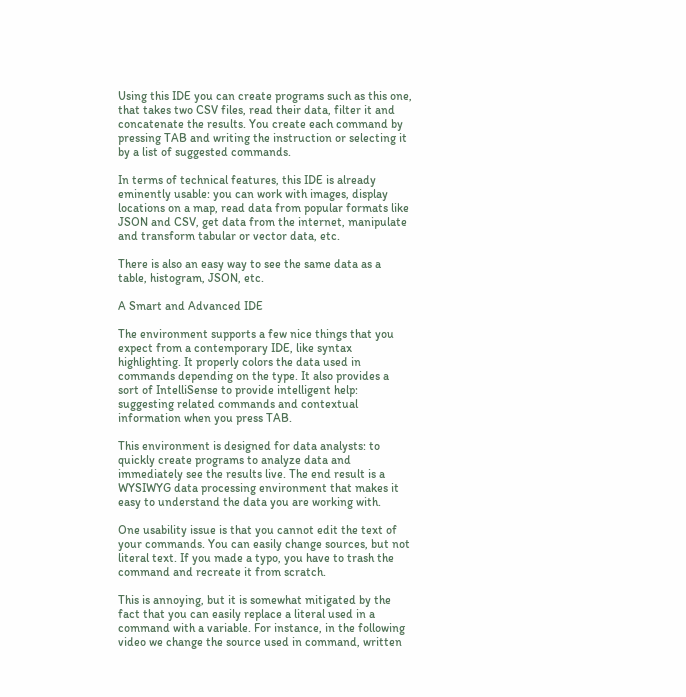Using this IDE you can create programs such as this one, that takes two CSV files, read their data, filter it and concatenate the results. You create each command by pressing TAB and writing the instruction or selecting it by a list of suggested commands.

In terms of technical features, this IDE is already eminently usable: you can work with images, display locations on a map, read data from popular formats like JSON and CSV, get data from the internet, manipulate and transform tabular or vector data, etc.

There is also an easy way to see the same data as a table, histogram, JSON, etc.

A Smart and Advanced IDE

The environment supports a few nice things that you expect from a contemporary IDE, like syntax highlighting. It properly colors the data used in commands depending on the type. It also provides a sort of IntelliSense to provide intelligent help: suggesting related commands and contextual information when you press TAB.

This environment is designed for data analysts: to quickly create programs to analyze data and immediately see the results live. The end result is a WYSIWYG data processing environment that makes it easy to understand the data you are working with.

One usability issue is that you cannot edit the text of your commands. You can easily change sources, but not literal text. If you made a typo, you have to trash the command and recreate it from scratch.

This is annoying, but it is somewhat mitigated by the fact that you can easily replace a literal used in a command with a variable. For instance, in the following video we change the source used in command, written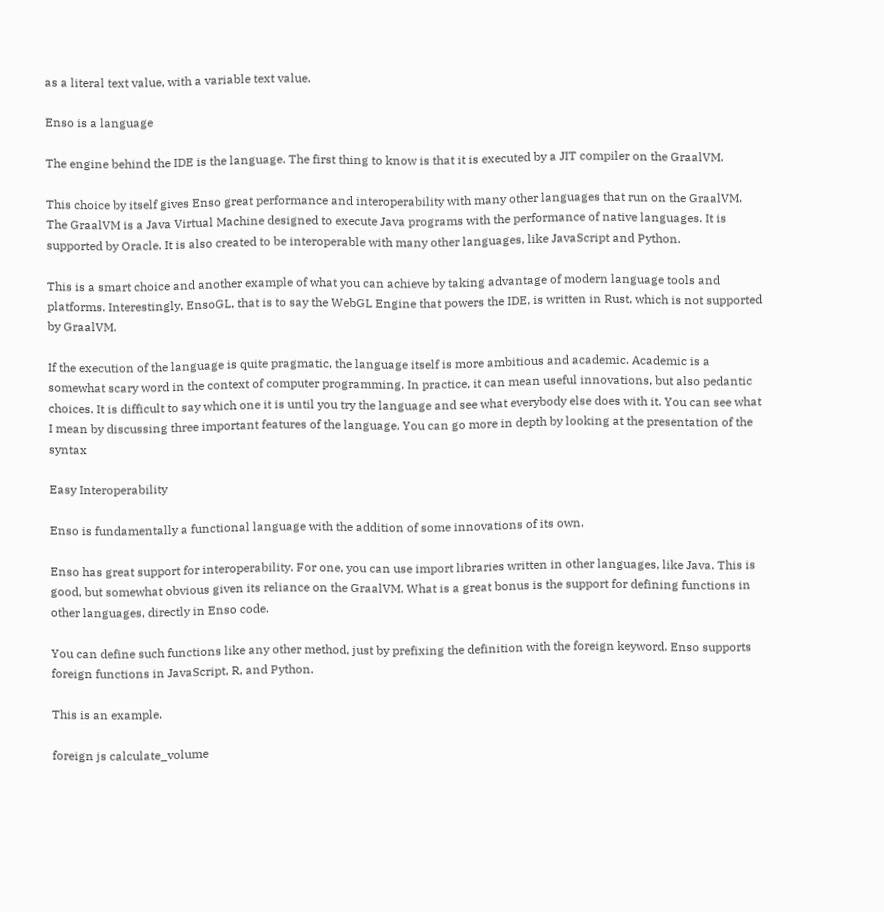as a literal text value, with a variable text value.

Enso is a language

The engine behind the IDE is the language. The first thing to know is that it is executed by a JIT compiler on the GraalVM.

This choice by itself gives Enso great performance and interoperability with many other languages that run on the GraalVM. The GraalVM is a Java Virtual Machine designed to execute Java programs with the performance of native languages. It is supported by Oracle. It is also created to be interoperable with many other languages, like JavaScript and Python.

This is a smart choice and another example of what you can achieve by taking advantage of modern language tools and platforms. Interestingly, EnsoGL, that is to say the WebGL Engine that powers the IDE, is written in Rust, which is not supported by GraalVM.

If the execution of the language is quite pragmatic, the language itself is more ambitious and academic. Academic is a somewhat scary word in the context of computer programming. In practice, it can mean useful innovations, but also pedantic choices. It is difficult to say which one it is until you try the language and see what everybody else does with it. You can see what I mean by discussing three important features of the language. You can go more in depth by looking at the presentation of the syntax

Easy Interoperability

Enso is fundamentally a functional language with the addition of some innovations of its own.

Enso has great support for interoperability. For one, you can use import libraries written in other languages, like Java. This is good, but somewhat obvious given its reliance on the GraalVM. What is a great bonus is the support for defining functions in other languages, directly in Enso code.

You can define such functions like any other method, just by prefixing the definition with the foreign keyword. Enso supports foreign functions in JavaScript, R, and Python.

This is an example.

foreign js calculate_volume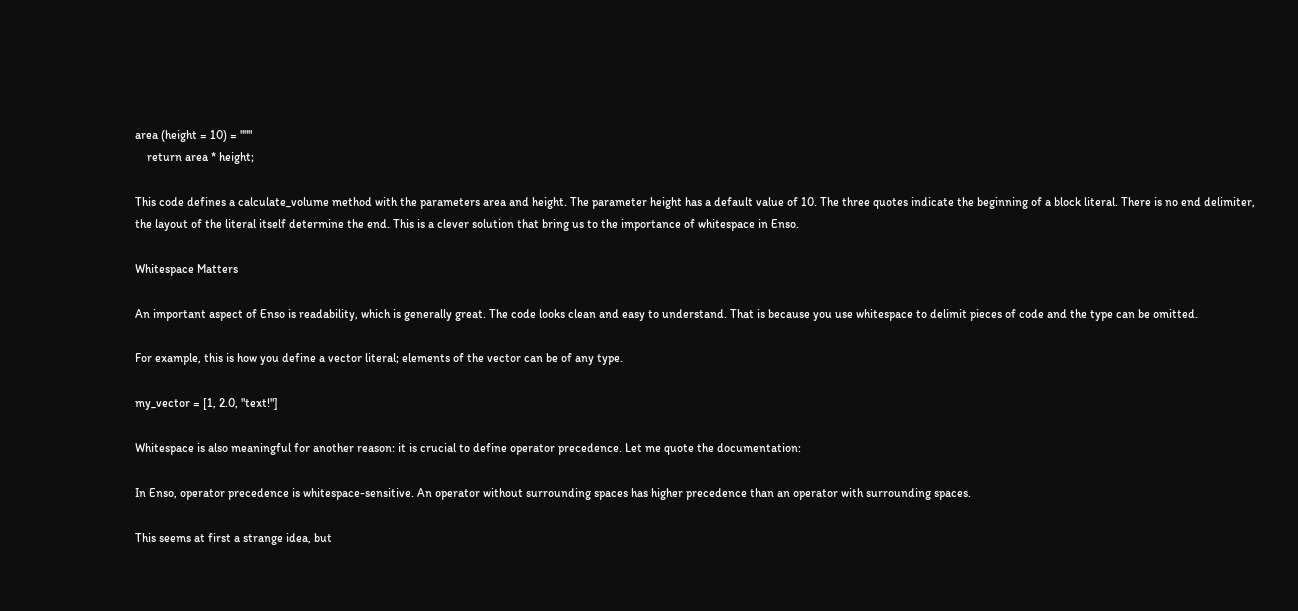area (height = 10) = """
    return area * height;

This code defines a calculate_volume method with the parameters area and height. The parameter height has a default value of 10. The three quotes indicate the beginning of a block literal. There is no end delimiter, the layout of the literal itself determine the end. This is a clever solution that bring us to the importance of whitespace in Enso.

Whitespace Matters

An important aspect of Enso is readability, which is generally great. The code looks clean and easy to understand. That is because you use whitespace to delimit pieces of code and the type can be omitted.

For example, this is how you define a vector literal; elements of the vector can be of any type.

my_vector = [1, 2.0, "text!"]

Whitespace is also meaningful for another reason: it is crucial to define operator precedence. Let me quote the documentation:

In Enso, operator precedence is whitespace-sensitive. An operator without surrounding spaces has higher precedence than an operator with surrounding spaces.

This seems at first a strange idea, but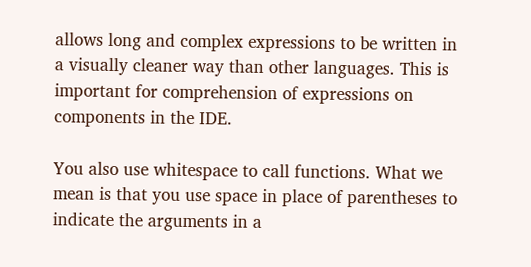allows long and complex expressions to be written in a visually cleaner way than other languages. This is important for comprehension of expressions on components in the IDE.

You also use whitespace to call functions. What we mean is that you use space in place of parentheses to indicate the arguments in a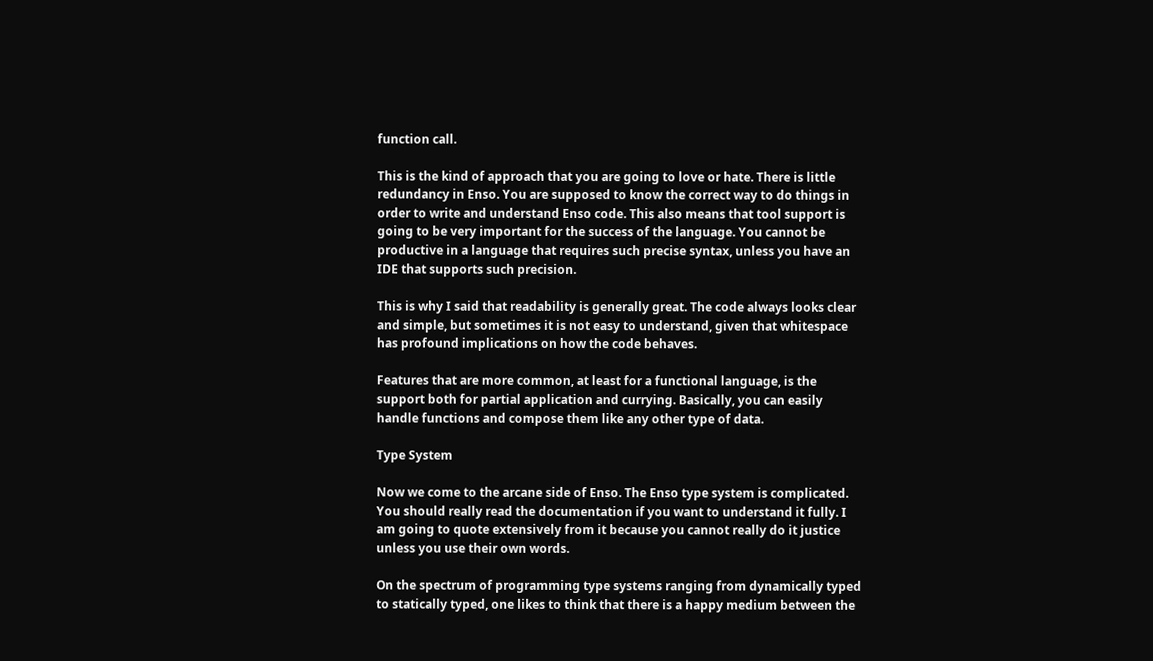function call.

This is the kind of approach that you are going to love or hate. There is little redundancy in Enso. You are supposed to know the correct way to do things in order to write and understand Enso code. This also means that tool support is going to be very important for the success of the language. You cannot be productive in a language that requires such precise syntax, unless you have an IDE that supports such precision.

This is why I said that readability is generally great. The code always looks clear and simple, but sometimes it is not easy to understand, given that whitespace has profound implications on how the code behaves.

Features that are more common, at least for a functional language, is the support both for partial application and currying. Basically, you can easily handle functions and compose them like any other type of data.

Type System

Now we come to the arcane side of Enso. The Enso type system is complicated. You should really read the documentation if you want to understand it fully. I am going to quote extensively from it because you cannot really do it justice unless you use their own words.

On the spectrum of programming type systems ranging from dynamically typed to statically typed, one likes to think that there is a happy medium between the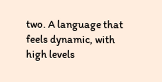two. A language that feels dynamic, with high levels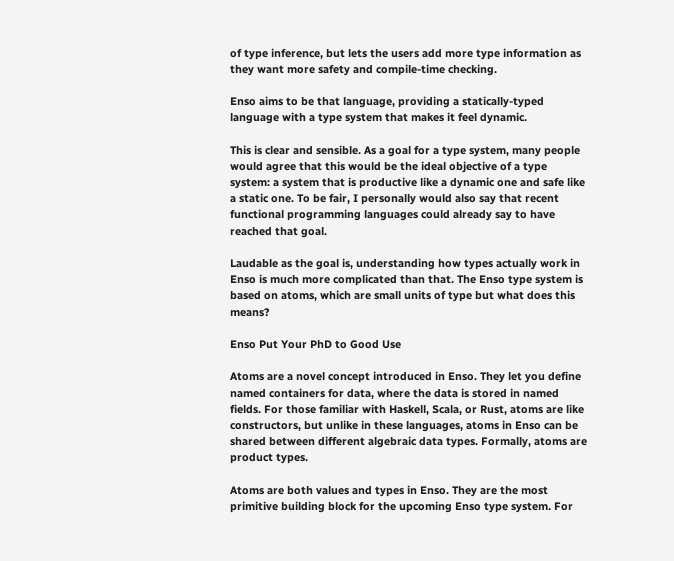of type inference, but lets the users add more type information as they want more safety and compile-time checking.

Enso aims to be that language, providing a statically-typed language with a type system that makes it feel dynamic.

This is clear and sensible. As a goal for a type system, many people would agree that this would be the ideal objective of a type system: a system that is productive like a dynamic one and safe like a static one. To be fair, I personally would also say that recent functional programming languages could already say to have reached that goal.

Laudable as the goal is, understanding how types actually work in Enso is much more complicated than that. The Enso type system is based on atoms, which are small units of type but what does this means?

Enso Put Your PhD to Good Use

Atoms are a novel concept introduced in Enso. They let you define named containers for data, where the data is stored in named fields. For those familiar with Haskell, Scala, or Rust, atoms are like constructors, but unlike in these languages, atoms in Enso can be shared between different algebraic data types. Formally, atoms are product types.

Atoms are both values and types in Enso. They are the most primitive building block for the upcoming Enso type system. For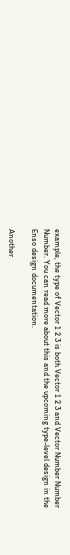example, the type of Vector 1 2 3 is both Vector 1 2 3 and Vector Number Number Number. You can read more about this and the upcoming type-level design in the Enso design documentation.

Another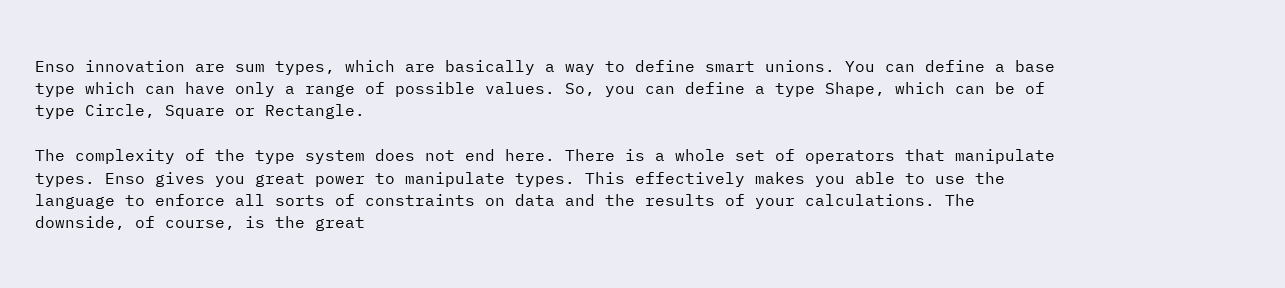Enso innovation are sum types, which are basically a way to define smart unions. You can define a base type which can have only a range of possible values. So, you can define a type Shape, which can be of type Circle, Square or Rectangle.

The complexity of the type system does not end here. There is a whole set of operators that manipulate types. Enso gives you great power to manipulate types. This effectively makes you able to use the language to enforce all sorts of constraints on data and the results of your calculations. The downside, of course, is the great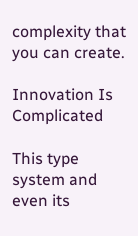complexity that you can create.

Innovation Is Complicated

This type system and even its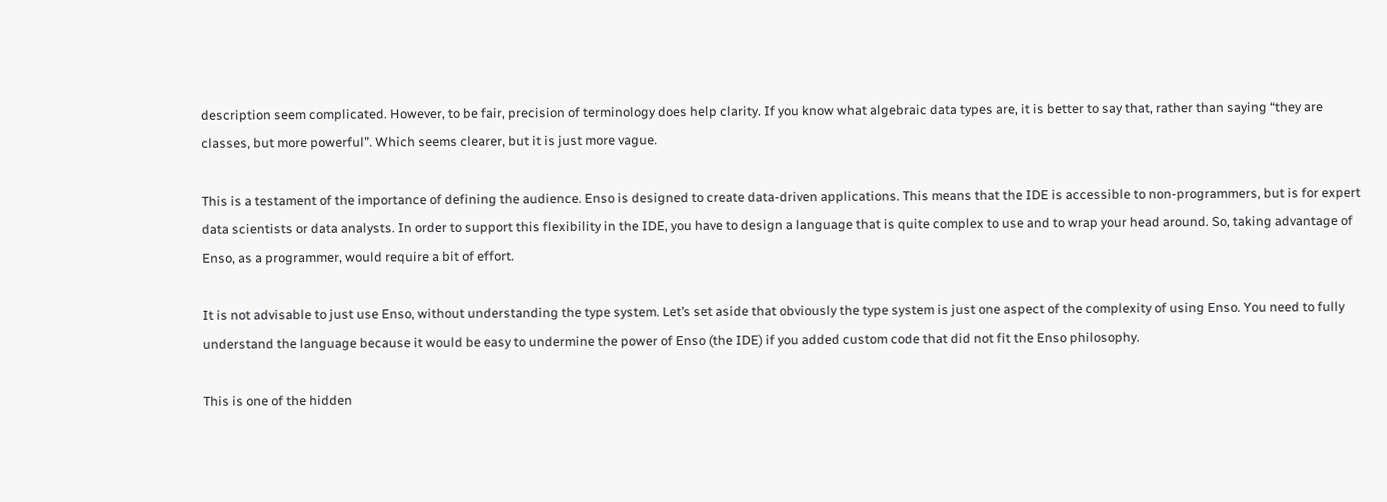description seem complicated. However, to be fair, precision of terminology does help clarity. If you know what algebraic data types are, it is better to say that, rather than saying “they are classes, but more powerful”. Which seems clearer, but it is just more vague.

This is a testament of the importance of defining the audience. Enso is designed to create data-driven applications. This means that the IDE is accessible to non-programmers, but is for expert data scientists or data analysts. In order to support this flexibility in the IDE, you have to design a language that is quite complex to use and to wrap your head around. So, taking advantage of Enso, as a programmer, would require a bit of effort.

It is not advisable to just use Enso, without understanding the type system. Let’s set aside that obviously the type system is just one aspect of the complexity of using Enso. You need to fully understand the language because it would be easy to undermine the power of Enso (the IDE) if you added custom code that did not fit the Enso philosophy.

This is one of the hidden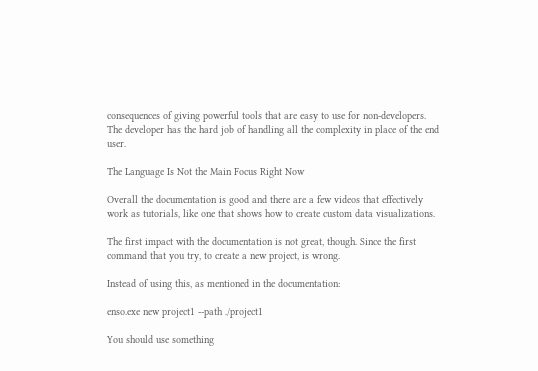consequences of giving powerful tools that are easy to use for non-developers. The developer has the hard job of handling all the complexity in place of the end user.

The Language Is Not the Main Focus Right Now

Overall the documentation is good and there are a few videos that effectively work as tutorials, like one that shows how to create custom data visualizations.

The first impact with the documentation is not great, though. Since the first command that you try, to create a new project, is wrong.

Instead of using this, as mentioned in the documentation:

enso.exe new project1 --path ./project1

You should use something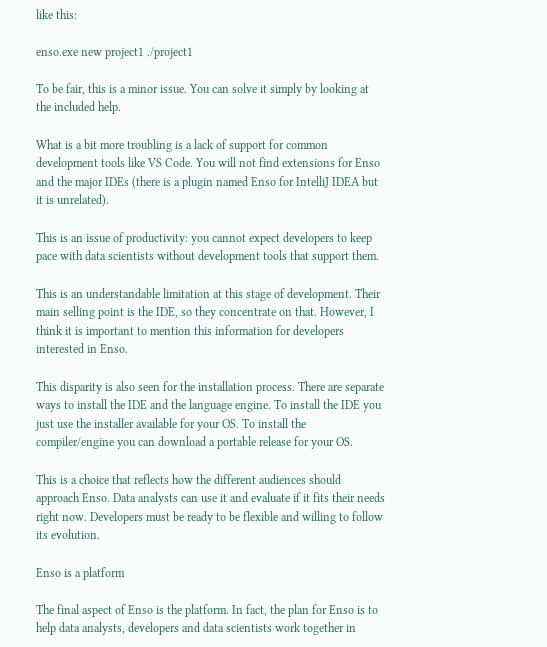like this:

enso.exe new project1 ./project1

To be fair, this is a minor issue. You can solve it simply by looking at the included help.

What is a bit more troubling is a lack of support for common development tools like VS Code. You will not find extensions for Enso and the major IDEs (there is a plugin named Enso for IntelliJ IDEA but it is unrelated).

This is an issue of productivity: you cannot expect developers to keep pace with data scientists without development tools that support them.

This is an understandable limitation at this stage of development. Their main selling point is the IDE, so they concentrate on that. However, I think it is important to mention this information for developers interested in Enso.

This disparity is also seen for the installation process. There are separate ways to install the IDE and the language engine. To install the IDE you just use the installer available for your OS. To install the compiler/engine you can download a portable release for your OS.

This is a choice that reflects how the different audiences should approach Enso. Data analysts can use it and evaluate if it fits their needs right now. Developers must be ready to be flexible and willing to follow its evolution.

Enso is a platform

The final aspect of Enso is the platform. In fact, the plan for Enso is to help data analysts, developers and data scientists work together in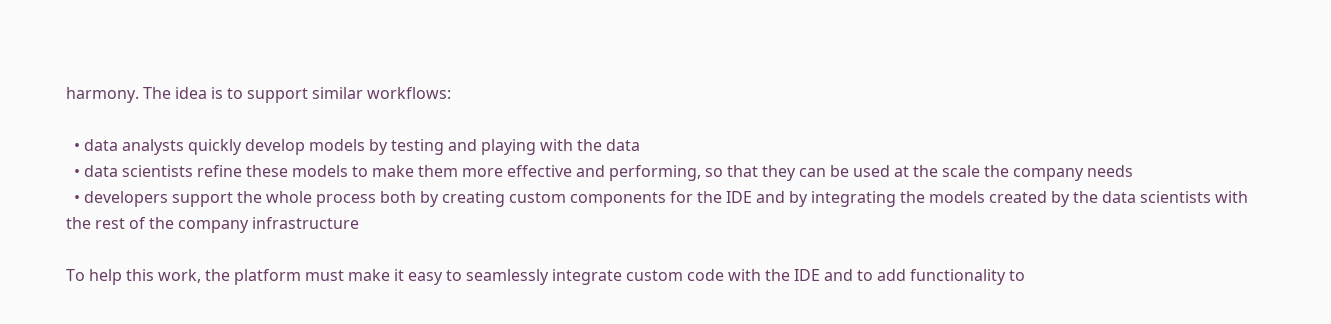harmony. The idea is to support similar workflows:

  • data analysts quickly develop models by testing and playing with the data
  • data scientists refine these models to make them more effective and performing, so that they can be used at the scale the company needs
  • developers support the whole process both by creating custom components for the IDE and by integrating the models created by the data scientists with the rest of the company infrastructure

To help this work, the platform must make it easy to seamlessly integrate custom code with the IDE and to add functionality to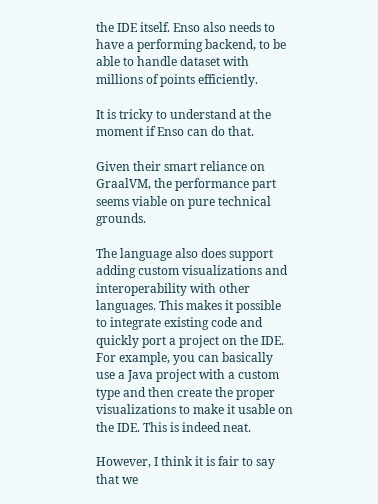the IDE itself. Enso also needs to have a performing backend, to be able to handle dataset with millions of points efficiently.

It is tricky to understand at the moment if Enso can do that.

Given their smart reliance on GraalVM, the performance part seems viable on pure technical grounds.

The language also does support adding custom visualizations and interoperability with other languages. This makes it possible to integrate existing code and quickly port a project on the IDE. For example, you can basically use a Java project with a custom type and then create the proper visualizations to make it usable on the IDE. This is indeed neat.

However, I think it is fair to say that we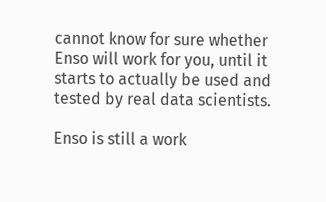cannot know for sure whether Enso will work for you, until it starts to actually be used and tested by real data scientists.

Enso is still a work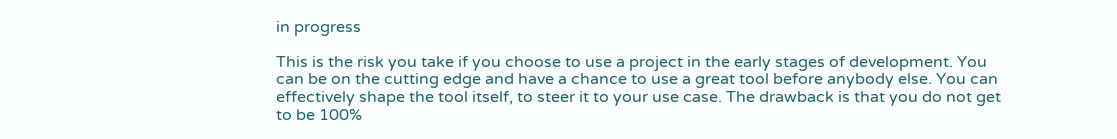in progress

This is the risk you take if you choose to use a project in the early stages of development. You can be on the cutting edge and have a chance to use a great tool before anybody else. You can effectively shape the tool itself, to steer it to your use case. The drawback is that you do not get to be 100%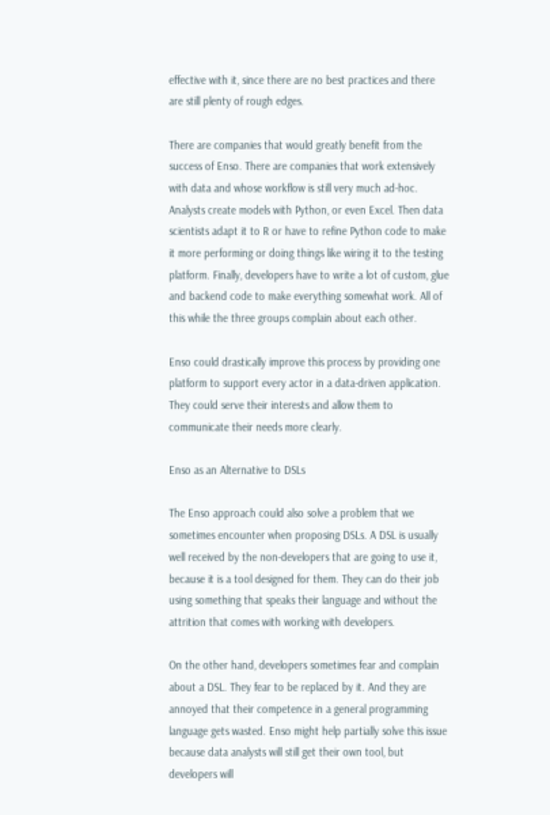effective with it, since there are no best practices and there are still plenty of rough edges.

There are companies that would greatly benefit from the success of Enso. There are companies that work extensively with data and whose workflow is still very much ad-hoc. Analysts create models with Python, or even Excel. Then data scientists adapt it to R or have to refine Python code to make it more performing or doing things like wiring it to the testing platform. Finally, developers have to write a lot of custom, glue and backend code to make everything somewhat work. All of this while the three groups complain about each other.

Enso could drastically improve this process by providing one platform to support every actor in a data-driven application. They could serve their interests and allow them to communicate their needs more clearly.

Enso as an Alternative to DSLs

The Enso approach could also solve a problem that we sometimes encounter when proposing DSLs. A DSL is usually well received by the non-developers that are going to use it, because it is a tool designed for them. They can do their job using something that speaks their language and without the attrition that comes with working with developers.

On the other hand, developers sometimes fear and complain about a DSL. They fear to be replaced by it. And they are annoyed that their competence in a general programming language gets wasted. Enso might help partially solve this issue because data analysts will still get their own tool, but developers will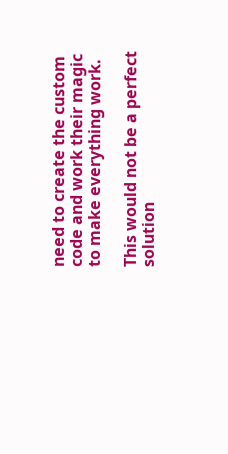need to create the custom code and work their magic to make everything work.

This would not be a perfect solution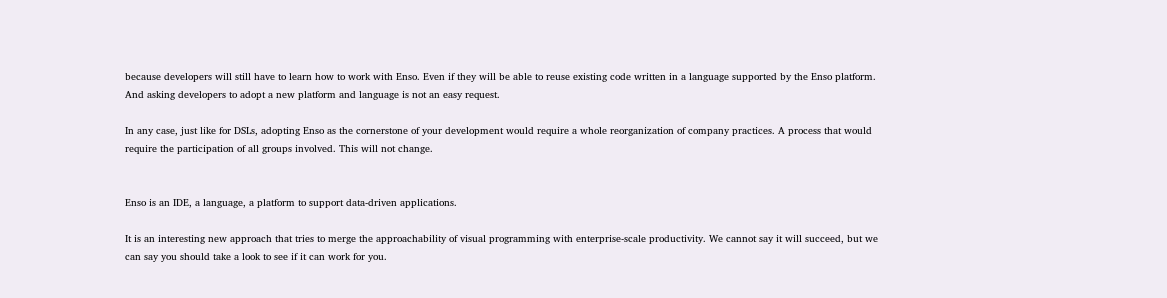because developers will still have to learn how to work with Enso. Even if they will be able to reuse existing code written in a language supported by the Enso platform. And asking developers to adopt a new platform and language is not an easy request.

In any case, just like for DSLs, adopting Enso as the cornerstone of your development would require a whole reorganization of company practices. A process that would require the participation of all groups involved. This will not change.


Enso is an IDE, a language, a platform to support data-driven applications.

It is an interesting new approach that tries to merge the approachability of visual programming with enterprise-scale productivity. We cannot say it will succeed, but we can say you should take a look to see if it can work for you.